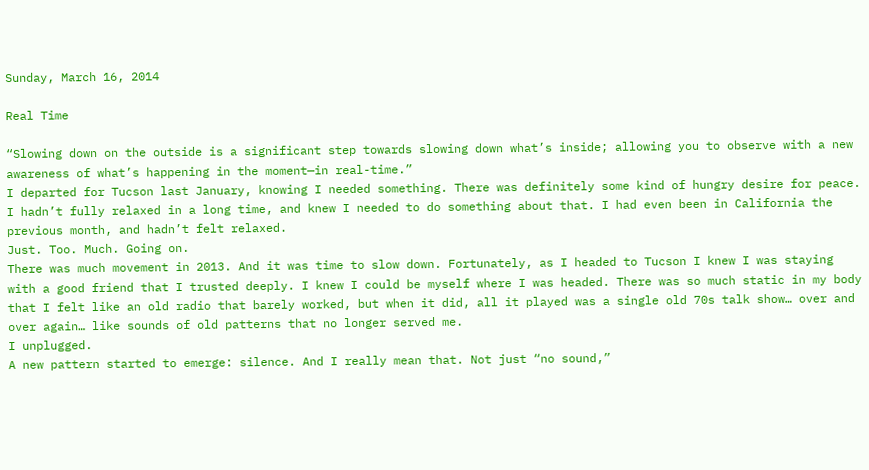Sunday, March 16, 2014

Real Time

“Slowing down on the outside is a significant step towards slowing down what’s inside; allowing you to observe with a new awareness of what’s happening in the moment—in real-time.”
I departed for Tucson last January, knowing I needed something. There was definitely some kind of hungry desire for peace. I hadn’t fully relaxed in a long time, and knew I needed to do something about that. I had even been in California the previous month, and hadn’t felt relaxed.
Just. Too. Much. Going on.
There was much movement in 2013. And it was time to slow down. Fortunately, as I headed to Tucson I knew I was staying with a good friend that I trusted deeply. I knew I could be myself where I was headed. There was so much static in my body that I felt like an old radio that barely worked, but when it did, all it played was a single old 70s talk show… over and over again… like sounds of old patterns that no longer served me.
I unplugged.
A new pattern started to emerge: silence. And I really mean that. Not just “no sound,”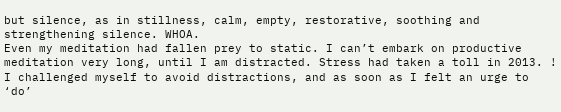but silence, as in stillness, calm, empty, restorative, soothing and strengthening silence. WHOA.
Even my meditation had fallen prey to static. I can’t embark on productive meditation very long, until I am distracted. Stress had taken a toll in 2013. ! I challenged myself to avoid distractions, and as soon as I felt an urge to ‘do’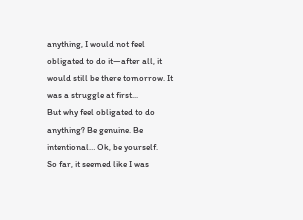anything, I would not feel obligated to do it—after all, it would still be there tomorrow. It was a struggle at first...
But why feel obligated to do anything? Be genuine. Be intentional… Ok, be yourself.
So far, it seemed like I was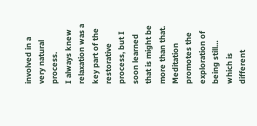involved in a very natural process.
I always knew relaxation was a key part of the restorative process, but I soon learned that is might be more than that. Meditation promotes the exploration of being still… which is different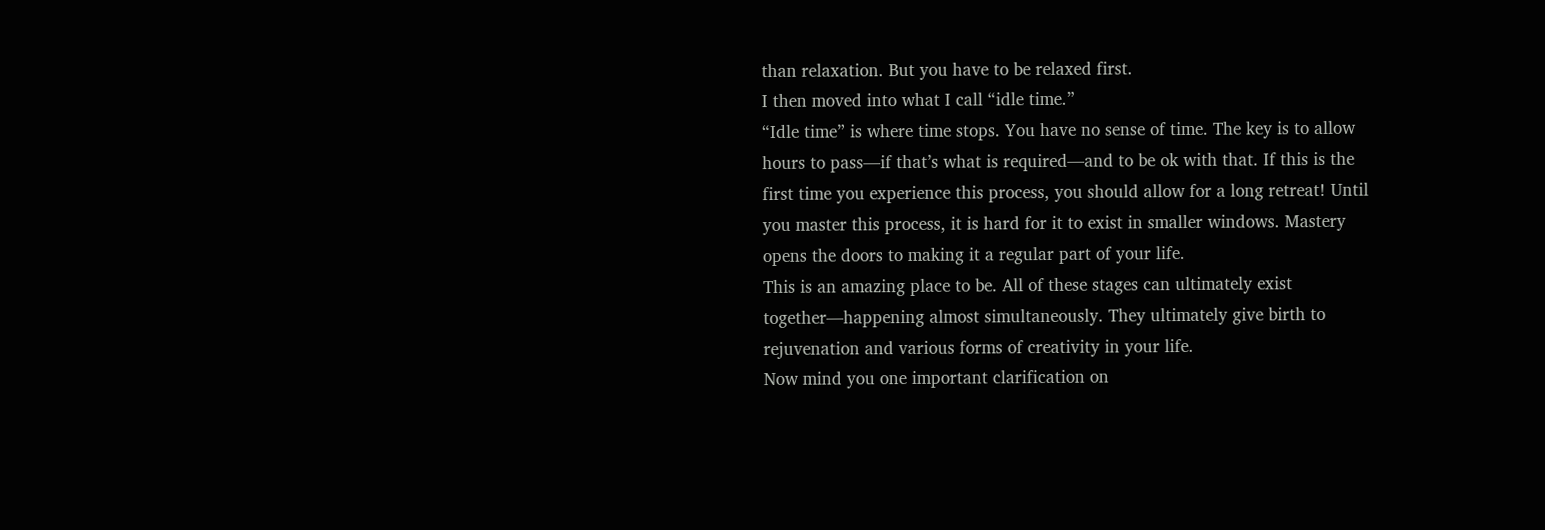than relaxation. But you have to be relaxed first.
I then moved into what I call “idle time.”
“Idle time” is where time stops. You have no sense of time. The key is to allow hours to pass—if that’s what is required—and to be ok with that. If this is the first time you experience this process, you should allow for a long retreat! Until you master this process, it is hard for it to exist in smaller windows. Mastery opens the doors to making it a regular part of your life.
This is an amazing place to be. All of these stages can ultimately exist together—happening almost simultaneously. They ultimately give birth to rejuvenation and various forms of creativity in your life.
Now mind you one important clarification on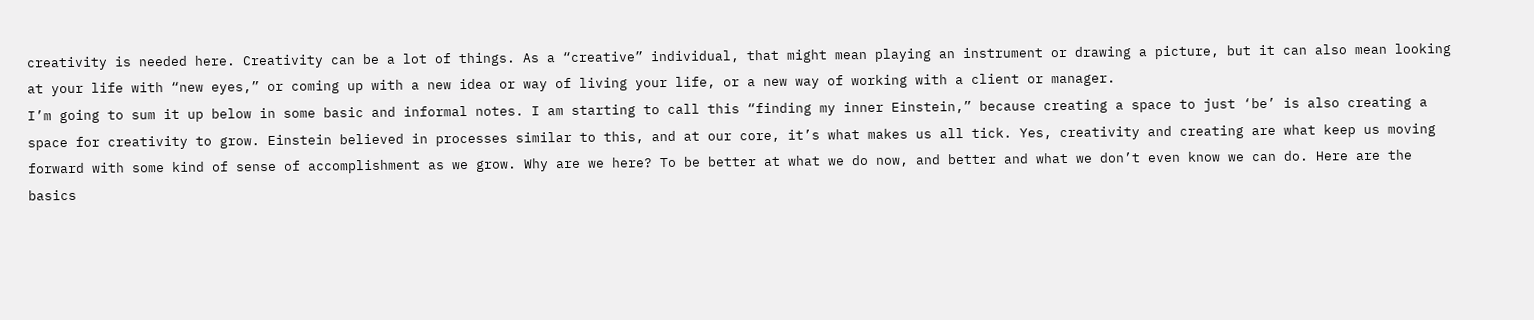creativity is needed here. Creativity can be a lot of things. As a “creative” individual, that might mean playing an instrument or drawing a picture, but it can also mean looking at your life with “new eyes,” or coming up with a new idea or way of living your life, or a new way of working with a client or manager.
I’m going to sum it up below in some basic and informal notes. I am starting to call this “finding my inner Einstein,” because creating a space to just ‘be’ is also creating a space for creativity to grow. Einstein believed in processes similar to this, and at our core, it’s what makes us all tick. Yes, creativity and creating are what keep us moving forward with some kind of sense of accomplishment as we grow. Why are we here? To be better at what we do now, and better and what we don’t even know we can do. Here are the basics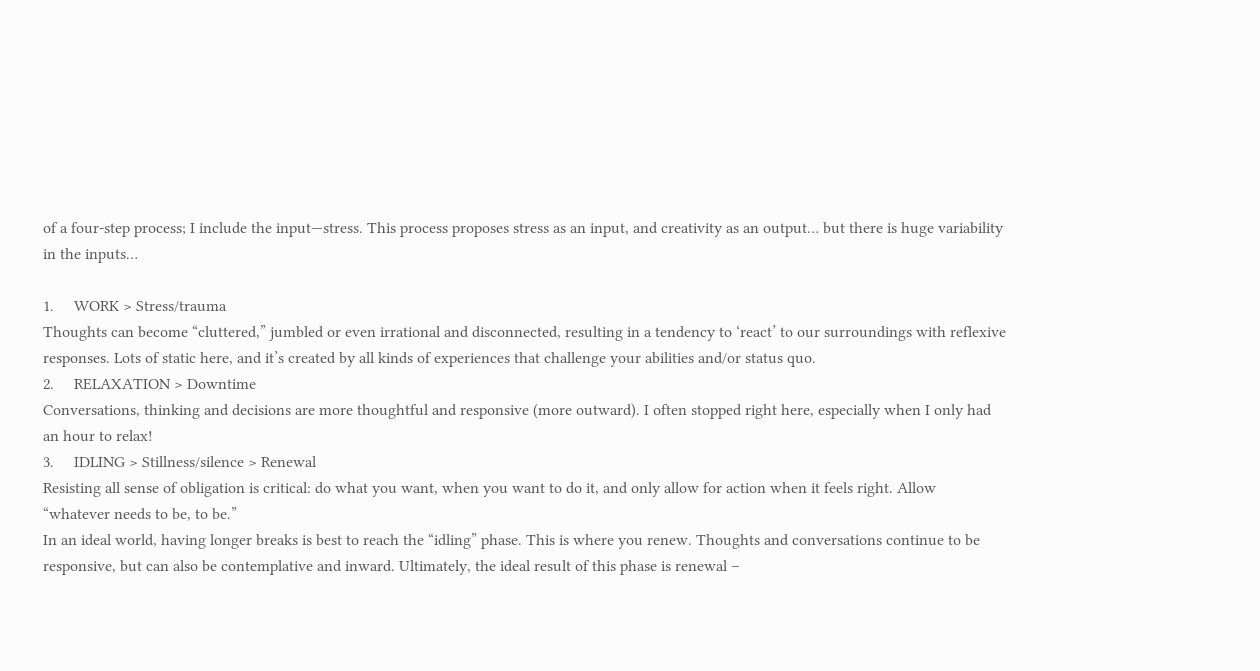of a four-step process; I include the input—stress. This process proposes stress as an input, and creativity as an output… but there is huge variability in the inputs…

1.     WORK > Stress/trauma
Thoughts can become “cluttered,” jumbled or even irrational and disconnected, resulting in a tendency to ‘react’ to our surroundings with reflexive responses. Lots of static here, and it’s created by all kinds of experiences that challenge your abilities and/or status quo.
2.     RELAXATION > Downtime
Conversations, thinking and decisions are more thoughtful and responsive (more outward). I often stopped right here, especially when I only had an hour to relax!
3.     IDLING > Stillness/silence > Renewal
Resisting all sense of obligation is critical: do what you want, when you want to do it, and only allow for action when it feels right. Allow “whatever needs to be, to be.”
In an ideal world, having longer breaks is best to reach the “idling” phase. This is where you renew. Thoughts and conversations continue to be responsive, but can also be contemplative and inward. Ultimately, the ideal result of this phase is renewal –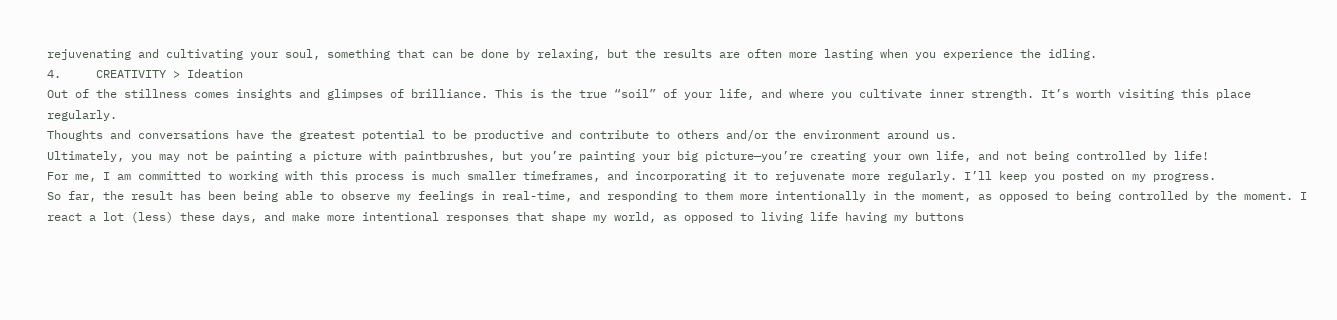rejuvenating and cultivating your soul, something that can be done by relaxing, but the results are often more lasting when you experience the idling.
4.     CREATIVITY > Ideation
Out of the stillness comes insights and glimpses of brilliance. This is the true “soil” of your life, and where you cultivate inner strength. It’s worth visiting this place regularly.
Thoughts and conversations have the greatest potential to be productive and contribute to others and/or the environment around us.
Ultimately, you may not be painting a picture with paintbrushes, but you’re painting your big picture—you’re creating your own life, and not being controlled by life!
For me, I am committed to working with this process is much smaller timeframes, and incorporating it to rejuvenate more regularly. I’ll keep you posted on my progress.
So far, the result has been being able to observe my feelings in real-time, and responding to them more intentionally in the moment, as opposed to being controlled by the moment. I react a lot (less) these days, and make more intentional responses that shape my world, as opposed to living life having my buttons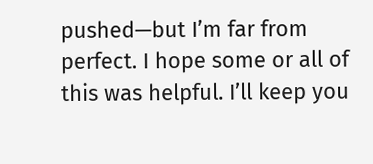pushed—but I’m far from perfect. I hope some or all of this was helpful. I’ll keep you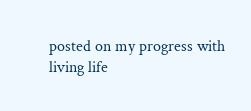posted on my progress with living life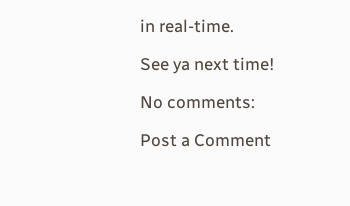in real-time.

See ya next time!

No comments:

Post a Comment